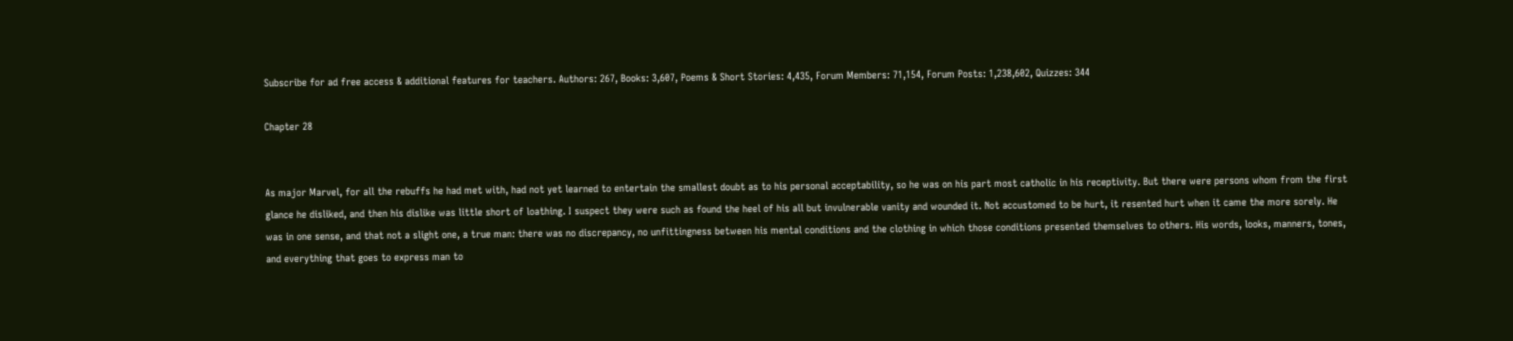Subscribe for ad free access & additional features for teachers. Authors: 267, Books: 3,607, Poems & Short Stories: 4,435, Forum Members: 71,154, Forum Posts: 1,238,602, Quizzes: 344

Chapter 28


As major Marvel, for all the rebuffs he had met with, had not yet learned to entertain the smallest doubt as to his personal acceptability, so he was on his part most catholic in his receptivity. But there were persons whom from the first glance he disliked, and then his dislike was little short of loathing. I suspect they were such as found the heel of his all but invulnerable vanity and wounded it. Not accustomed to be hurt, it resented hurt when it came the more sorely. He was in one sense, and that not a slight one, a true man: there was no discrepancy, no unfittingness between his mental conditions and the clothing in which those conditions presented themselves to others. His words, looks, manners, tones, and everything that goes to express man to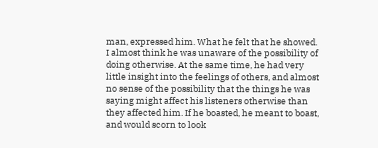man, expressed him. What he felt that he showed. I almost think he was unaware of the possibility of doing otherwise. At the same time, he had very little insight into the feelings of others, and almost no sense of the possibility that the things he was saying might affect his listeners otherwise than they affected him. If he boasted, he meant to boast, and would scorn to look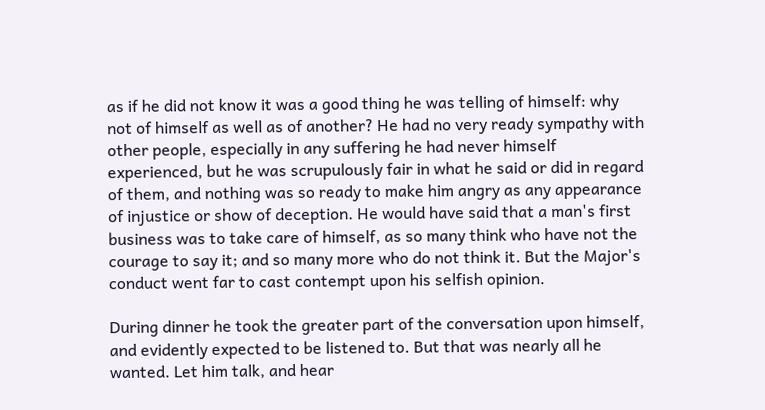as if he did not know it was a good thing he was telling of himself: why not of himself as well as of another? He had no very ready sympathy with other people, especially in any suffering he had never himself experienced, but he was scrupulously fair in what he said or did in regard of them, and nothing was so ready to make him angry as any appearance of injustice or show of deception. He would have said that a man's first business was to take care of himself, as so many think who have not the courage to say it; and so many more who do not think it. But the Major's conduct went far to cast contempt upon his selfish opinion.

During dinner he took the greater part of the conversation upon himself, and evidently expected to be listened to. But that was nearly all he wanted. Let him talk, and hear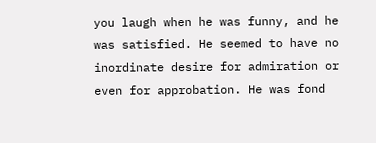you laugh when he was funny, and he was satisfied. He seemed to have no inordinate desire for admiration or even for approbation. He was fond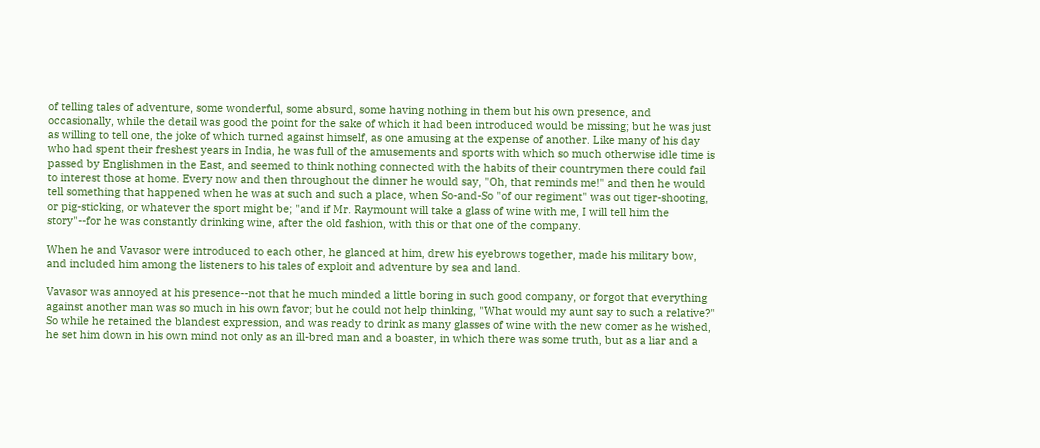of telling tales of adventure, some wonderful, some absurd, some having nothing in them but his own presence, and occasionally, while the detail was good the point for the sake of which it had been introduced would be missing; but he was just as willing to tell one, the joke of which turned against himself, as one amusing at the expense of another. Like many of his day who had spent their freshest years in India, he was full of the amusements and sports with which so much otherwise idle time is passed by Englishmen in the East, and seemed to think nothing connected with the habits of their countrymen there could fail to interest those at home. Every now and then throughout the dinner he would say, "Oh, that reminds me!" and then he would tell something that happened when he was at such and such a place, when So-and-So "of our regiment" was out tiger-shooting, or pig-sticking, or whatever the sport might be; "and if Mr. Raymount will take a glass of wine with me, I will tell him the story"--for he was constantly drinking wine, after the old fashion, with this or that one of the company.

When he and Vavasor were introduced to each other, he glanced at him, drew his eyebrows together, made his military bow, and included him among the listeners to his tales of exploit and adventure by sea and land.

Vavasor was annoyed at his presence--not that he much minded a little boring in such good company, or forgot that everything against another man was so much in his own favor; but he could not help thinking, "What would my aunt say to such a relative?" So while he retained the blandest expression, and was ready to drink as many glasses of wine with the new comer as he wished, he set him down in his own mind not only as an ill-bred man and a boaster, in which there was some truth, but as a liar and a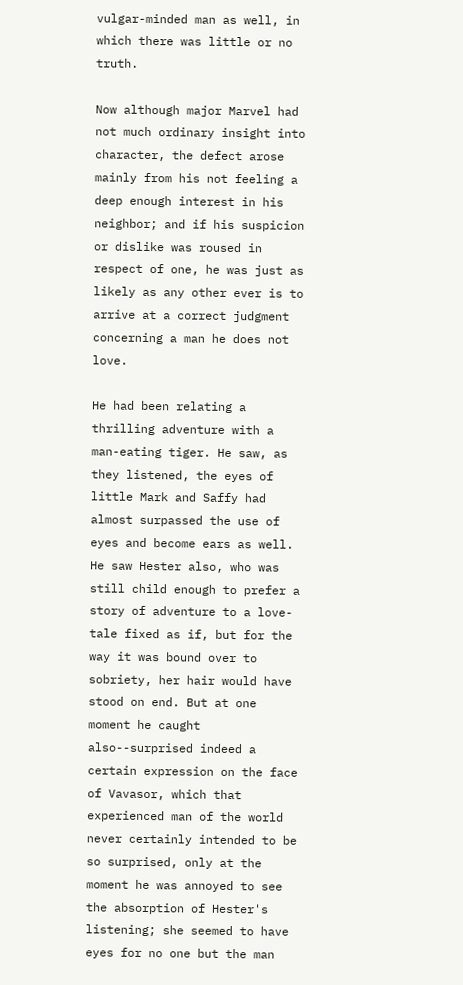vulgar-minded man as well, in which there was little or no truth.

Now although major Marvel had not much ordinary insight into character, the defect arose mainly from his not feeling a deep enough interest in his neighbor; and if his suspicion or dislike was roused in respect of one, he was just as likely as any other ever is to arrive at a correct judgment concerning a man he does not love.

He had been relating a thrilling adventure with a man-eating tiger. He saw, as they listened, the eyes of little Mark and Saffy had almost surpassed the use of eyes and become ears as well. He saw Hester also, who was still child enough to prefer a story of adventure to a love-tale fixed as if, but for the way it was bound over to sobriety, her hair would have stood on end. But at one moment he caught also--surprised indeed a certain expression on the face of Vavasor, which that experienced man of the world never certainly intended to be so surprised, only at the moment he was annoyed to see the absorption of Hester's listening; she seemed to have eyes for no one but the man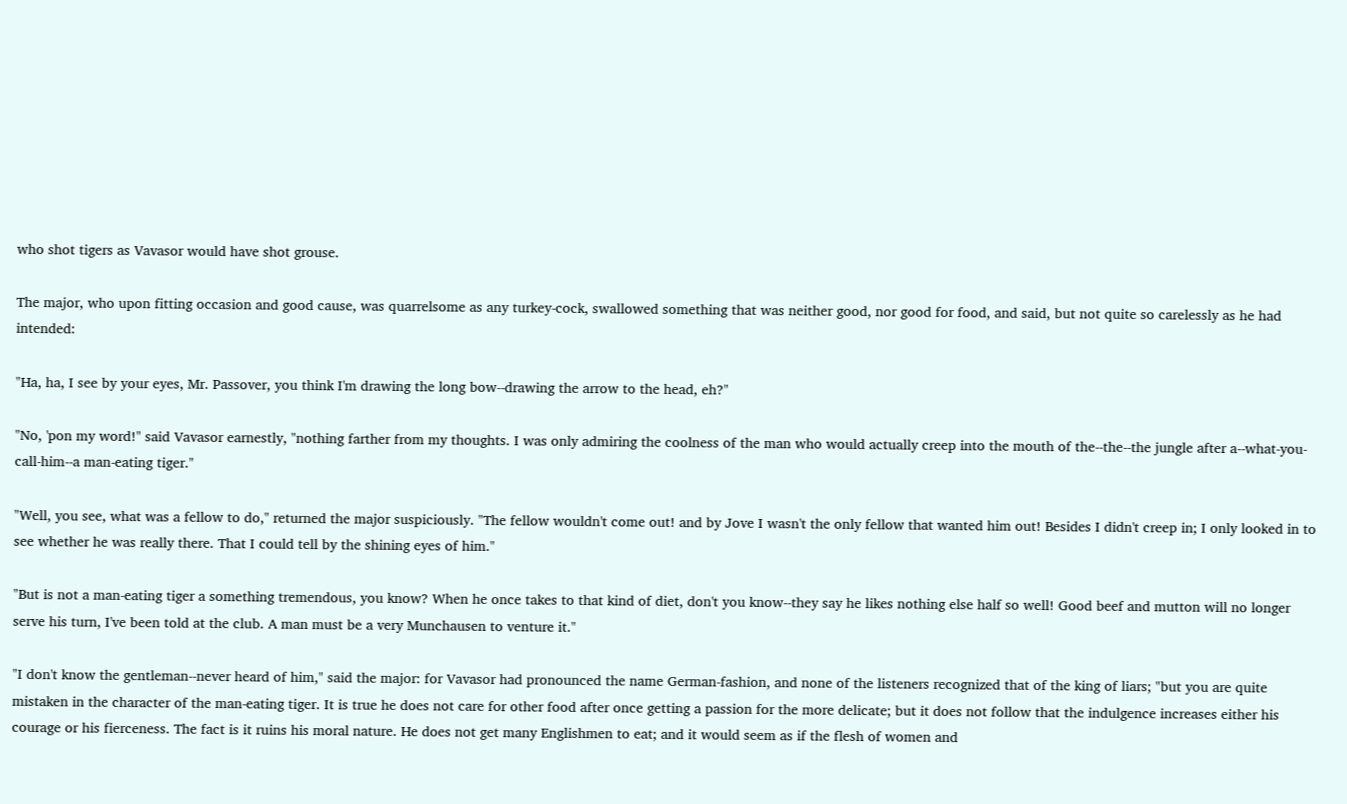who shot tigers as Vavasor would have shot grouse.

The major, who upon fitting occasion and good cause, was quarrelsome as any turkey-cock, swallowed something that was neither good, nor good for food, and said, but not quite so carelessly as he had intended:

"Ha, ha, I see by your eyes, Mr. Passover, you think I'm drawing the long bow--drawing the arrow to the head, eh?"

"No, 'pon my word!" said Vavasor earnestly, "nothing farther from my thoughts. I was only admiring the coolness of the man who would actually creep into the mouth of the--the--the jungle after a--what-you-call-him--a man-eating tiger."

"Well, you see, what was a fellow to do," returned the major suspiciously. "The fellow wouldn't come out! and by Jove I wasn't the only fellow that wanted him out! Besides I didn't creep in; I only looked in to see whether he was really there. That I could tell by the shining eyes of him."

"But is not a man-eating tiger a something tremendous, you know? When he once takes to that kind of diet, don't you know--they say he likes nothing else half so well! Good beef and mutton will no longer serve his turn, I've been told at the club. A man must be a very Munchausen to venture it."

"I don't know the gentleman--never heard of him," said the major: for Vavasor had pronounced the name German-fashion, and none of the listeners recognized that of the king of liars; "but you are quite mistaken in the character of the man-eating tiger. It is true he does not care for other food after once getting a passion for the more delicate; but it does not follow that the indulgence increases either his courage or his fierceness. The fact is it ruins his moral nature. He does not get many Englishmen to eat; and it would seem as if the flesh of women and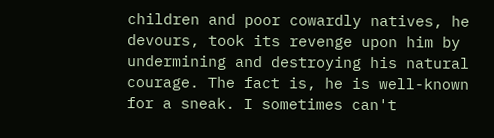children and poor cowardly natives, he devours, took its revenge upon him by undermining and destroying his natural courage. The fact is, he is well-known for a sneak. I sometimes can't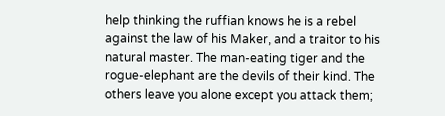help thinking the ruffian knows he is a rebel against the law of his Maker, and a traitor to his natural master. The man-eating tiger and the rogue-elephant are the devils of their kind. The others leave you alone except you attack them;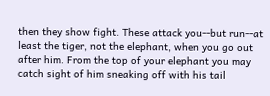then they show fight. These attack you--but run--at least the tiger, not the elephant, when you go out after him. From the top of your elephant you may catch sight of him sneaking off with his tail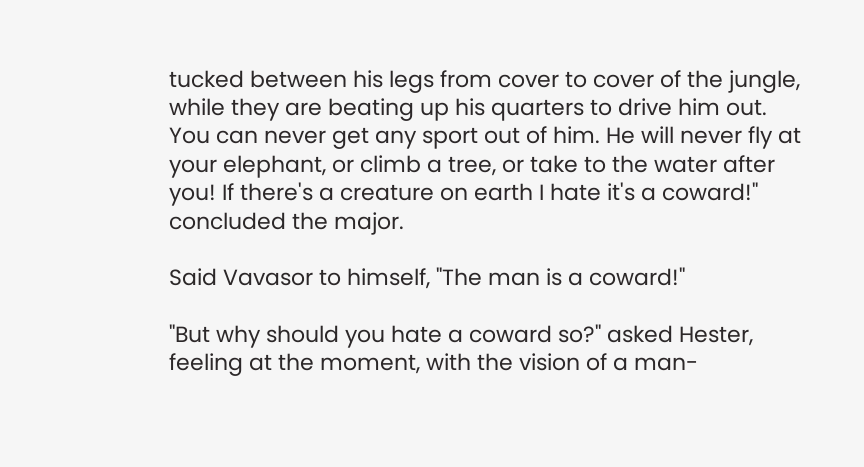tucked between his legs from cover to cover of the jungle, while they are beating up his quarters to drive him out. You can never get any sport out of him. He will never fly at your elephant, or climb a tree, or take to the water after you! If there's a creature on earth I hate it's a coward!" concluded the major.

Said Vavasor to himself, "The man is a coward!"

"But why should you hate a coward so?" asked Hester, feeling at the moment, with the vision of a man-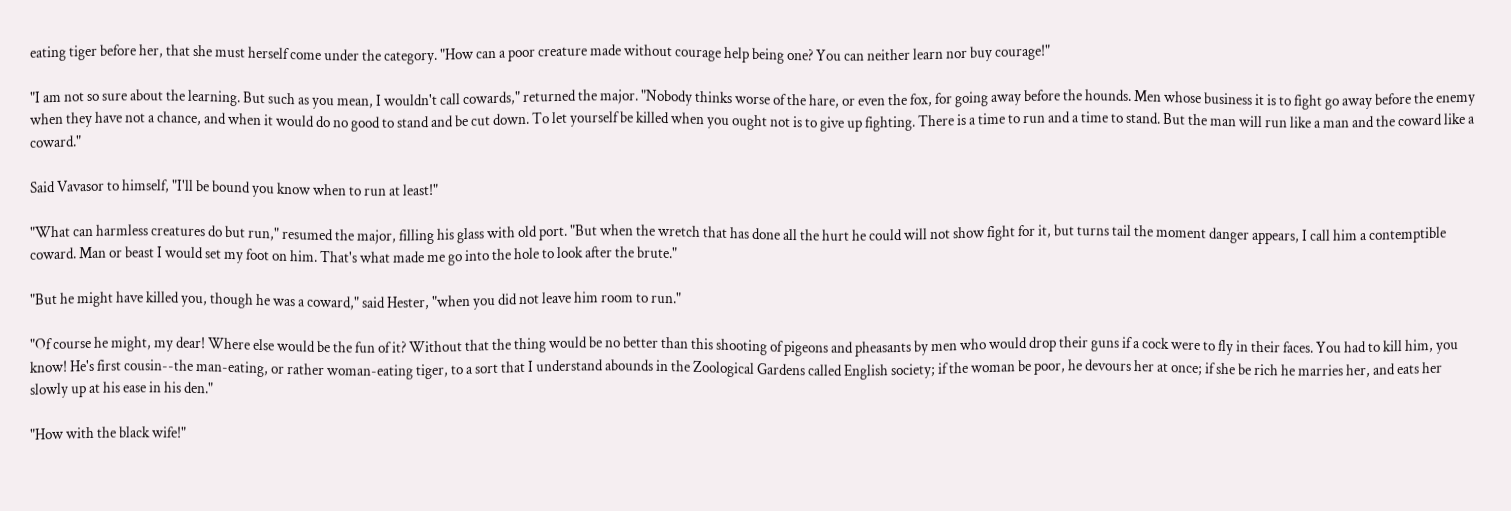eating tiger before her, that she must herself come under the category. "How can a poor creature made without courage help being one? You can neither learn nor buy courage!"

"I am not so sure about the learning. But such as you mean, I wouldn't call cowards," returned the major. "Nobody thinks worse of the hare, or even the fox, for going away before the hounds. Men whose business it is to fight go away before the enemy when they have not a chance, and when it would do no good to stand and be cut down. To let yourself be killed when you ought not is to give up fighting. There is a time to run and a time to stand. But the man will run like a man and the coward like a coward."

Said Vavasor to himself, "I'll be bound you know when to run at least!"

"What can harmless creatures do but run," resumed the major, filling his glass with old port. "But when the wretch that has done all the hurt he could will not show fight for it, but turns tail the moment danger appears, I call him a contemptible coward. Man or beast I would set my foot on him. That's what made me go into the hole to look after the brute."

"But he might have killed you, though he was a coward," said Hester, "when you did not leave him room to run."

"Of course he might, my dear! Where else would be the fun of it? Without that the thing would be no better than this shooting of pigeons and pheasants by men who would drop their guns if a cock were to fly in their faces. You had to kill him, you know! He's first cousin--the man-eating, or rather woman-eating tiger, to a sort that I understand abounds in the Zoological Gardens called English society; if the woman be poor, he devours her at once; if she be rich he marries her, and eats her slowly up at his ease in his den."

"How with the black wife!"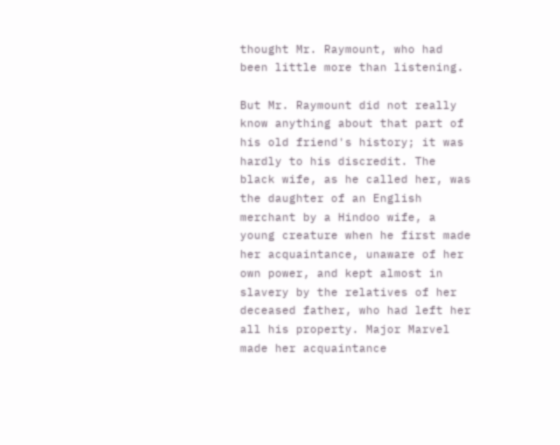thought Mr. Raymount, who had been little more than listening.

But Mr. Raymount did not really know anything about that part of his old friend's history; it was hardly to his discredit. The black wife, as he called her, was the daughter of an English merchant by a Hindoo wife, a young creature when he first made her acquaintance, unaware of her own power, and kept almost in slavery by the relatives of her deceased father, who had left her all his property. Major Marvel made her acquaintance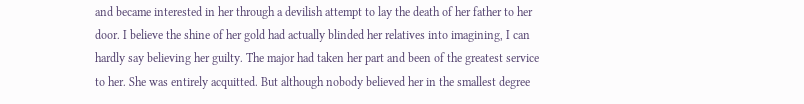and became interested in her through a devilish attempt to lay the death of her father to her door. I believe the shine of her gold had actually blinded her relatives into imagining, I can hardly say believing her guilty. The major had taken her part and been of the greatest service to her. She was entirely acquitted. But although nobody believed her in the smallest degree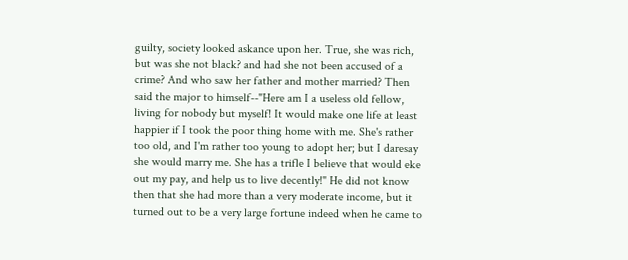guilty, society looked askance upon her. True, she was rich, but was she not black? and had she not been accused of a crime? And who saw her father and mother married? Then said the major to himself--"Here am I a useless old fellow, living for nobody but myself! It would make one life at least happier if I took the poor thing home with me. She's rather too old, and I'm rather too young to adopt her; but I daresay she would marry me. She has a trifle I believe that would eke out my pay, and help us to live decently!" He did not know then that she had more than a very moderate income, but it turned out to be a very large fortune indeed when he came to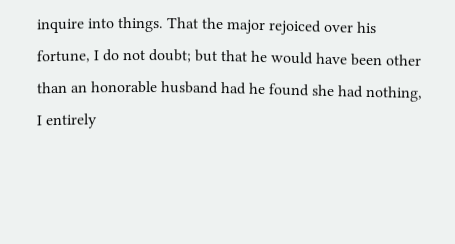inquire into things. That the major rejoiced over his fortune, I do not doubt; but that he would have been other than an honorable husband had he found she had nothing, I entirely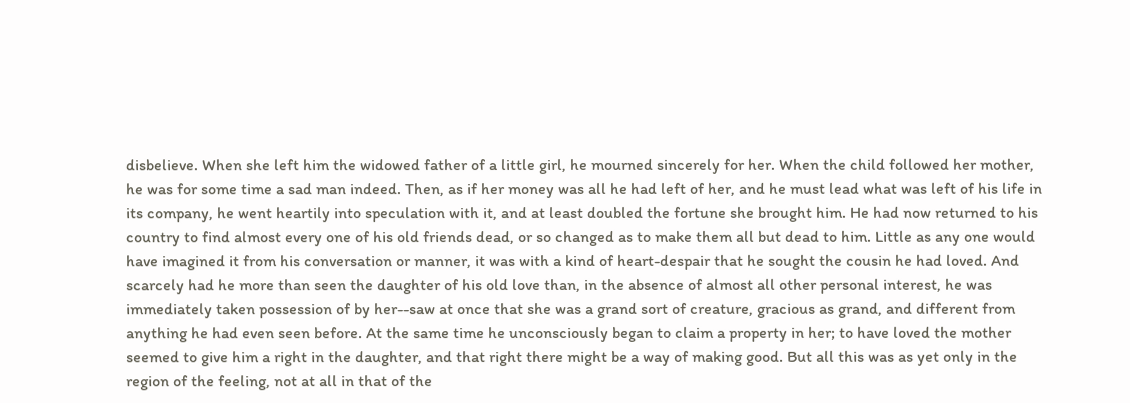disbelieve. When she left him the widowed father of a little girl, he mourned sincerely for her. When the child followed her mother, he was for some time a sad man indeed. Then, as if her money was all he had left of her, and he must lead what was left of his life in its company, he went heartily into speculation with it, and at least doubled the fortune she brought him. He had now returned to his country to find almost every one of his old friends dead, or so changed as to make them all but dead to him. Little as any one would have imagined it from his conversation or manner, it was with a kind of heart-despair that he sought the cousin he had loved. And scarcely had he more than seen the daughter of his old love than, in the absence of almost all other personal interest, he was immediately taken possession of by her--saw at once that she was a grand sort of creature, gracious as grand, and different from anything he had even seen before. At the same time he unconsciously began to claim a property in her; to have loved the mother seemed to give him a right in the daughter, and that right there might be a way of making good. But all this was as yet only in the region of the feeling, not at all in that of the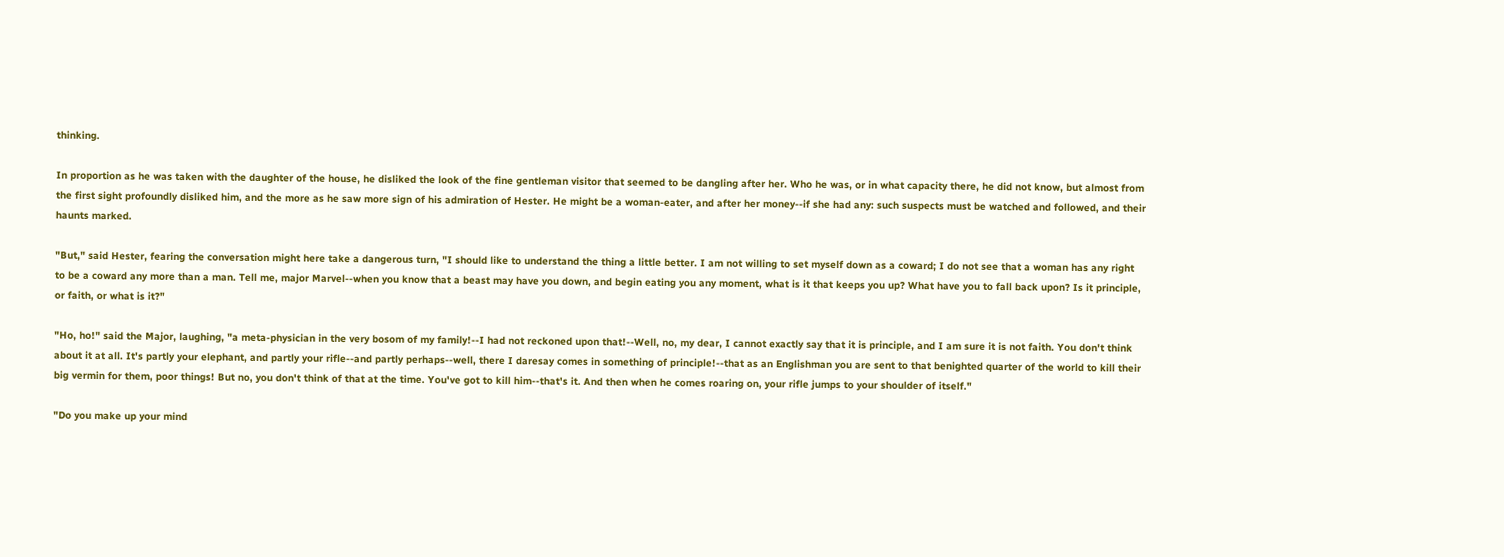thinking.

In proportion as he was taken with the daughter of the house, he disliked the look of the fine gentleman visitor that seemed to be dangling after her. Who he was, or in what capacity there, he did not know, but almost from the first sight profoundly disliked him, and the more as he saw more sign of his admiration of Hester. He might be a woman-eater, and after her money--if she had any: such suspects must be watched and followed, and their haunts marked.

"But," said Hester, fearing the conversation might here take a dangerous turn, "I should like to understand the thing a little better. I am not willing to set myself down as a coward; I do not see that a woman has any right to be a coward any more than a man. Tell me, major Marvel--when you know that a beast may have you down, and begin eating you any moment, what is it that keeps you up? What have you to fall back upon? Is it principle, or faith, or what is it?"

"Ho, ho!" said the Major, laughing, "a meta-physician in the very bosom of my family!--I had not reckoned upon that!--Well, no, my dear, I cannot exactly say that it is principle, and I am sure it is not faith. You don't think about it at all. It's partly your elephant, and partly your rifle--and partly perhaps--well, there I daresay comes in something of principle!--that as an Englishman you are sent to that benighted quarter of the world to kill their big vermin for them, poor things! But no, you don't think of that at the time. You've got to kill him--that's it. And then when he comes roaring on, your rifle jumps to your shoulder of itself."

"Do you make up your mind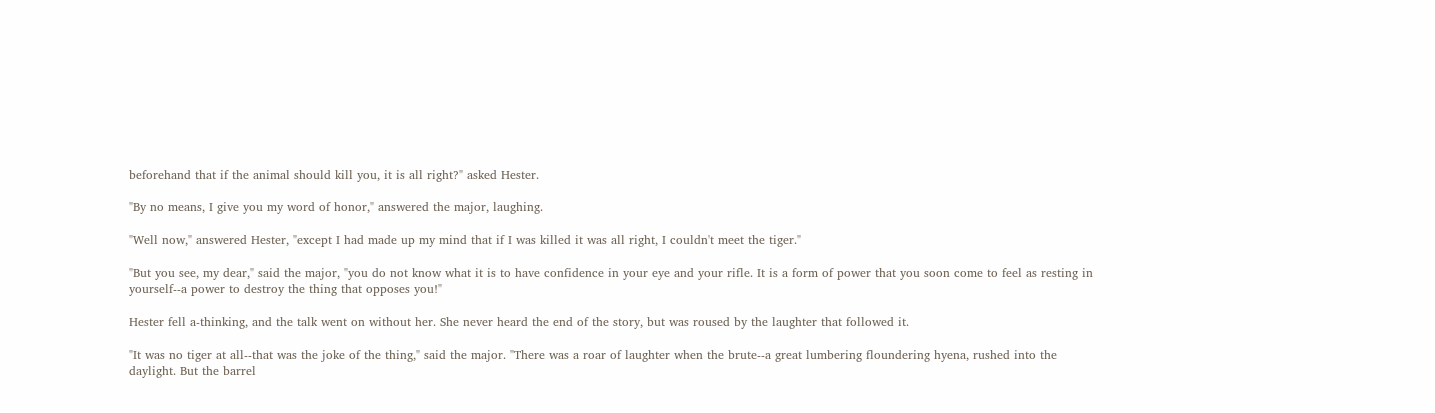beforehand that if the animal should kill you, it is all right?" asked Hester.

"By no means, I give you my word of honor," answered the major, laughing.

"Well now," answered Hester, "except I had made up my mind that if I was killed it was all right, I couldn't meet the tiger."

"But you see, my dear," said the major, "you do not know what it is to have confidence in your eye and your rifle. It is a form of power that you soon come to feel as resting in yourself--a power to destroy the thing that opposes you!"

Hester fell a-thinking, and the talk went on without her. She never heard the end of the story, but was roused by the laughter that followed it.

"It was no tiger at all--that was the joke of the thing," said the major. "There was a roar of laughter when the brute--a great lumbering floundering hyena, rushed into the daylight. But the barrel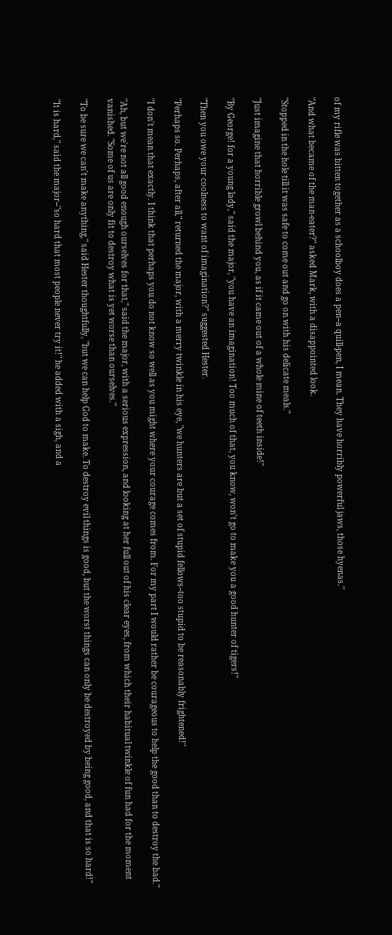of my rifle was bitten together as a schoolboy does a pen--a quill-pen, I mean. They have horribly powerful jaws, those hyenas."

"And what became of the man-eater?" asked Mark, with a disappointed look.

"Stopped in the hole till it was safe to come out and go on with his delicate meals."

"Just imagine that horrible growl behind you, as if it came out of a whole mine of teeth inside!"

"By George! for a young lady," said the major, "you have an imagination! Too much of that, you know, won't go to make you a good hunter of tigers!"

"Then you owe your coolness to want of imagination?" suggested Hester.

"Perhaps so. Perhaps, after all," returned the major, with a merry twinkle in his eye, "we hunters are but a set of stupid fellows--too stupid to be reasonably frightened!"

"I don't mean that exactly. I think that perhaps you do not know so well as you might where your courage comes from. For my part I would rather be courageous to help the good than to destroy the bad."

"Ah, but we're not all good enough ourselves for that," said the major, with a serious expression, and looking at her full out of his clear eyes, from which their habitual twinkle of fun had for the moment vanished. "Some of us are only fit to destroy what is yet worse than ourselves."

"To be sure we can't make anything," said Hester thoughtfully, "but we can help God to make. To destroy evil things is good, but the worst things can only be destroyed by being good, and that is so hard!"

"It is hard," said the major--"so hard that most people never try it!" he added with a sigh, and a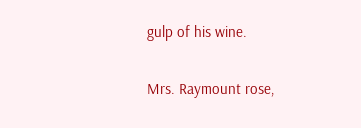gulp of his wine.

Mrs. Raymount rose,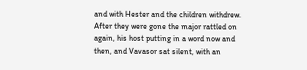and with Hester and the children withdrew. After they were gone the major rattled on again, his host putting in a word now and then, and Vavasor sat silent, with an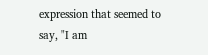expression that seemed to say, "I am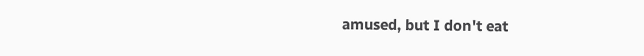amused, but I don't eat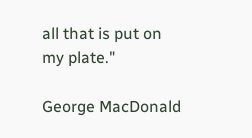all that is put on my plate."

George MacDonald